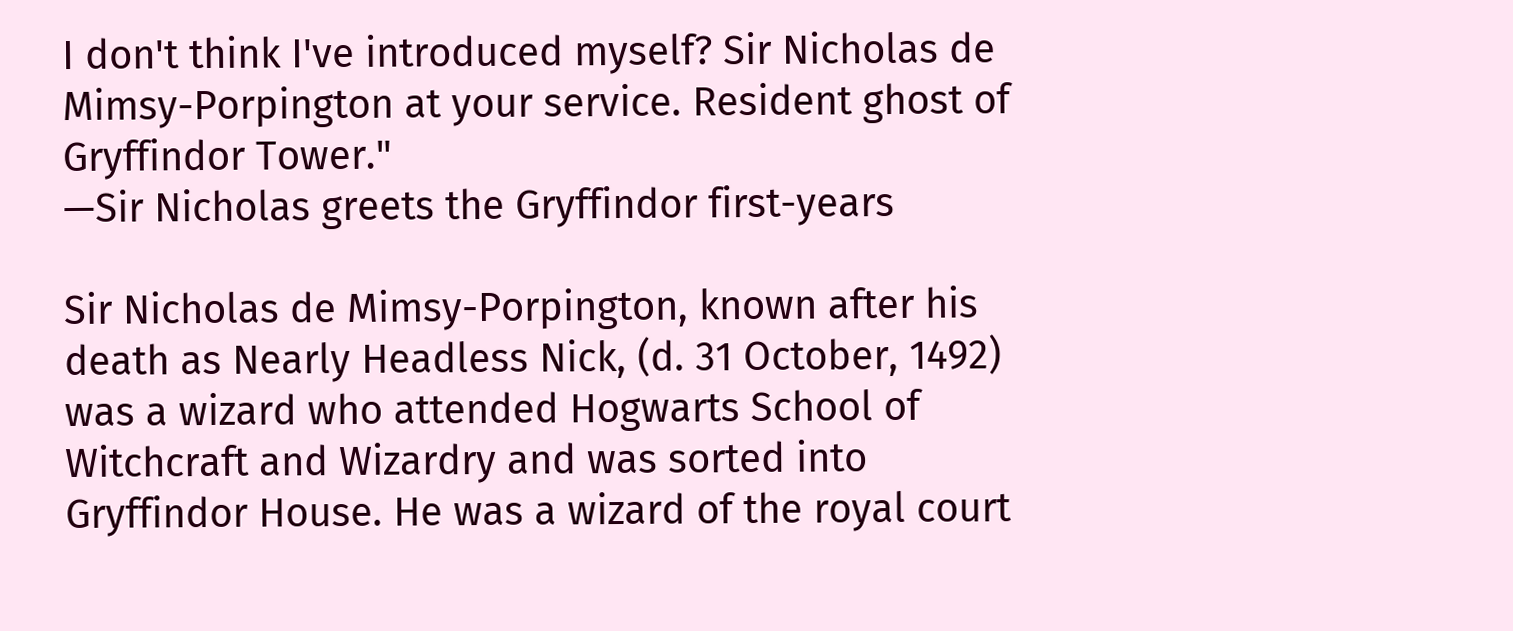I don't think I've introduced myself? Sir Nicholas de Mimsy-Porpington at your service. Resident ghost of Gryffindor Tower."
—Sir Nicholas greets the Gryffindor first-years

Sir Nicholas de Mimsy-Porpington, known after his death as Nearly Headless Nick, (d. 31 October, 1492) was a wizard who attended Hogwarts School of Witchcraft and Wizardry and was sorted into Gryffindor House. He was a wizard of the royal court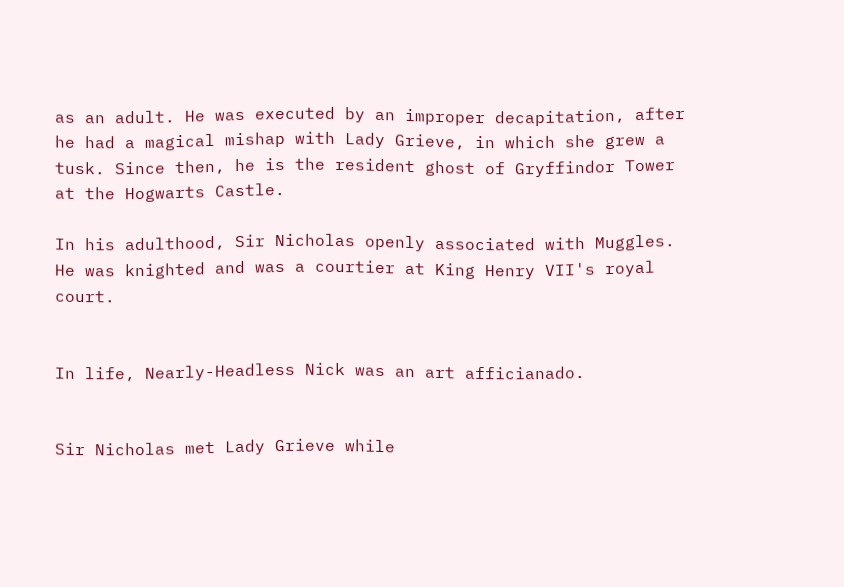as an adult. He was executed by an improper decapitation, after he had a magical mishap with Lady Grieve, in which she grew a tusk. Since then, he is the resident ghost of Gryffindor Tower at the Hogwarts Castle.

In his adulthood, Sir Nicholas openly associated with Muggles. He was knighted and was a courtier at King Henry VII's royal court.


In life, Nearly-Headless Nick was an art afficianado.


Sir Nicholas met Lady Grieve while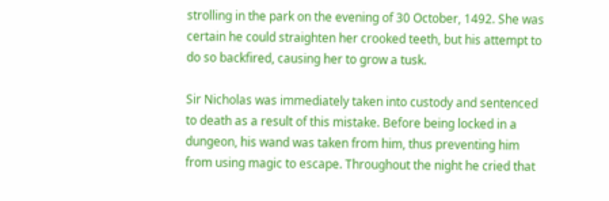strolling in the park on the evening of 30 October, 1492. She was certain he could straighten her crooked teeth, but his attempt to do so backfired, causing her to grow a tusk.

Sir Nicholas was immediately taken into custody and sentenced to death as a result of this mistake. Before being locked in a dungeon, his wand was taken from him, thus preventing him from using magic to escape. Throughout the night he cried that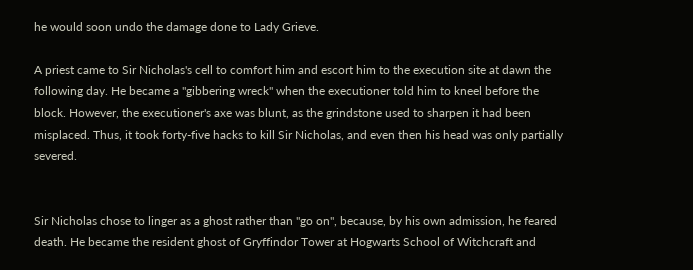he would soon undo the damage done to Lady Grieve.

A priest came to Sir Nicholas's cell to comfort him and escort him to the execution site at dawn the following day. He became a "gibbering wreck" when the executioner told him to kneel before the block. However, the executioner's axe was blunt, as the grindstone used to sharpen it had been misplaced. Thus, it took forty-five hacks to kill Sir Nicholas, and even then his head was only partially severed.


Sir Nicholas chose to linger as a ghost rather than "go on", because, by his own admission, he feared death. He became the resident ghost of Gryffindor Tower at Hogwarts School of Witchcraft and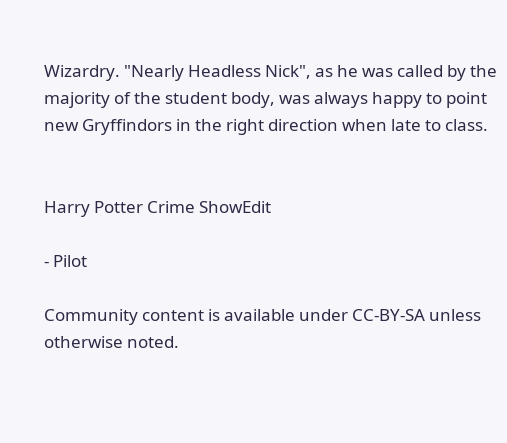Wizardry. "Nearly Headless Nick", as he was called by the majority of the student body, was always happy to point new Gryffindors in the right direction when late to class.


Harry Potter Crime ShowEdit

- Pilot

Community content is available under CC-BY-SA unless otherwise noted.